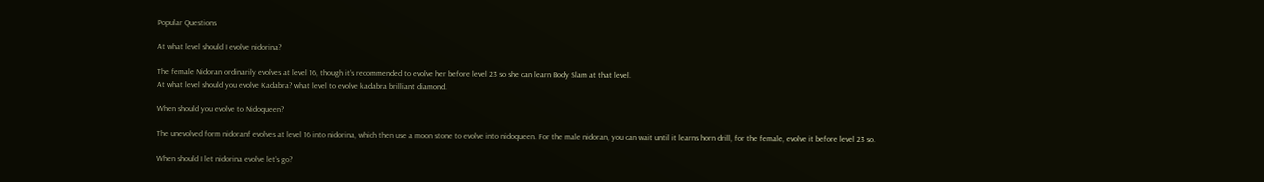Popular Questions

At what level should I evolve nidorina?

The female Nidoran ordinarily evolves at level 16, though it’s recommended to evolve her before level 23 so she can learn Body Slam at that level.
At what level should you evolve Kadabra? what level to evolve kadabra brilliant diamond.

When should you evolve to Nidoqueen?

The unevolved form nidoranf evolves at level 16 into nidorina, which then use a moon stone to evolve into nidoqueen. For the male nidoran, you can wait until it learns horn drill, for the female, evolve it before level 23 so.

When should I let nidorina evolve let’s go?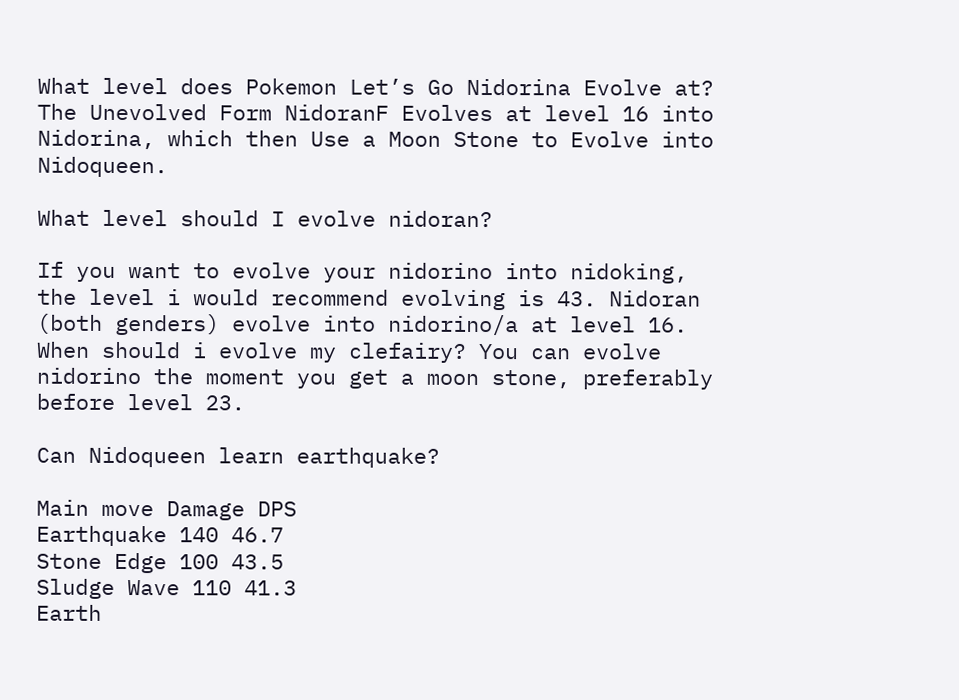What level does Pokemon Let’s Go Nidorina Evolve at? The Unevolved Form NidoranF Evolves at level 16 into Nidorina, which then Use a Moon Stone to Evolve into Nidoqueen.

What level should I evolve nidoran?

If you want to evolve your nidorino into nidoking, the level i would recommend evolving is 43. Nidoran (both genders) evolve into nidorino/a at level 16. When should i evolve my clefairy? You can evolve nidorino the moment you get a moon stone, preferably before level 23.

Can Nidoqueen learn earthquake?

Main move Damage DPS
Earthquake 140 46.7
Stone Edge 100 43.5
Sludge Wave 110 41.3
Earth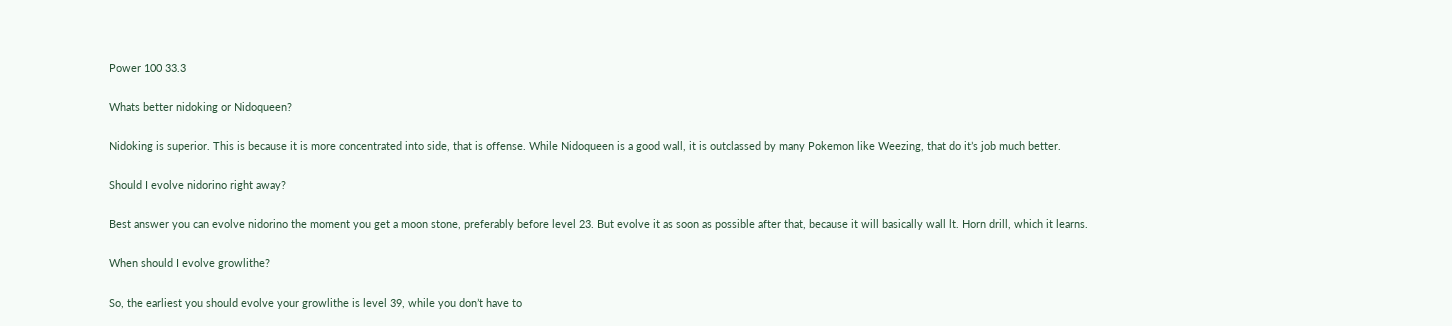Power 100 33.3

Whats better nidoking or Nidoqueen?

Nidoking is superior. This is because it is more concentrated into side, that is offense. While Nidoqueen is a good wall, it is outclassed by many Pokemon like Weezing, that do it’s job much better.

Should I evolve nidorino right away?

Best answer you can evolve nidorino the moment you get a moon stone, preferably before level 23. But evolve it as soon as possible after that, because it will basically wall lt. Horn drill, which it learns.

When should I evolve growlithe?

So, the earliest you should evolve your growlithe is level 39, while you don’t have to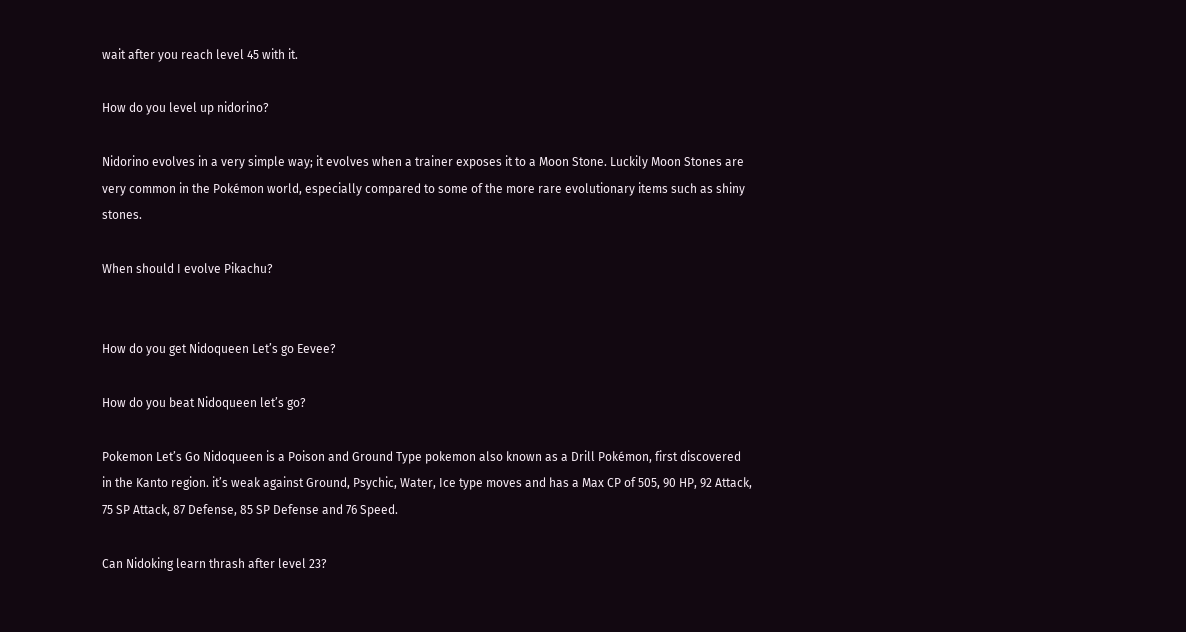wait after you reach level 45 with it.

How do you level up nidorino?

Nidorino evolves in a very simple way; it evolves when a trainer exposes it to a Moon Stone. Luckily Moon Stones are very common in the Pokémon world, especially compared to some of the more rare evolutionary items such as shiny stones.

When should I evolve Pikachu?


How do you get Nidoqueen Let’s go Eevee?

How do you beat Nidoqueen let’s go?

Pokemon Let’s Go Nidoqueen is a Poison and Ground Type pokemon also known as a Drill Pokémon, first discovered in the Kanto region. it’s weak against Ground, Psychic, Water, Ice type moves and has a Max CP of 505, 90 HP, 92 Attack, 75 SP Attack, 87 Defense, 85 SP Defense and 76 Speed.

Can Nidoking learn thrash after level 23?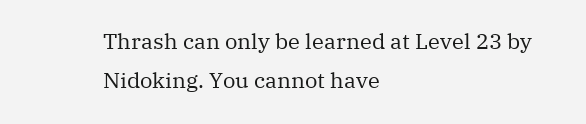Thrash can only be learned at Level 23 by Nidoking. You cannot have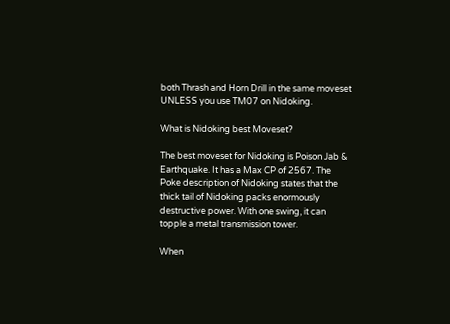both Thrash and Horn Drill in the same moveset UNLESS you use TM07 on Nidoking.

What is Nidoking best Moveset?

The best moveset for Nidoking is Poison Jab & Earthquake. It has a Max CP of 2567. The Poke description of Nidoking states that the thick tail of Nidoking packs enormously destructive power. With one swing, it can topple a metal transmission tower.

When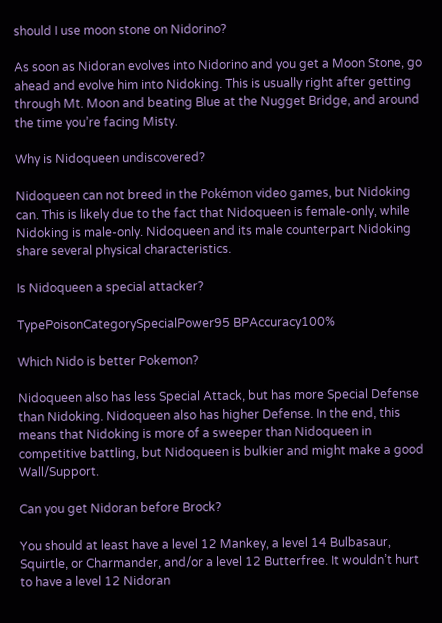should I use moon stone on Nidorino?

As soon as Nidoran evolves into Nidorino and you get a Moon Stone, go ahead and evolve him into Nidoking. This is usually right after getting through Mt. Moon and beating Blue at the Nugget Bridge, and around the time you’re facing Misty.

Why is Nidoqueen undiscovered?

Nidoqueen can not breed in the Pokémon video games, but Nidoking can. This is likely due to the fact that Nidoqueen is female-only, while Nidoking is male-only. Nidoqueen and its male counterpart Nidoking share several physical characteristics.

Is Nidoqueen a special attacker?

TypePoisonCategorySpecialPower95 BPAccuracy100%

Which Nido is better Pokemon?

Nidoqueen also has less Special Attack, but has more Special Defense than Nidoking. Nidoqueen also has higher Defense. In the end, this means that Nidoking is more of a sweeper than Nidoqueen in competitive battling, but Nidoqueen is bulkier and might make a good Wall/Support.

Can you get Nidoran before Brock?

You should at least have a level 12 Mankey, a level 14 Bulbasaur, Squirtle, or Charmander, and/or a level 12 Butterfree. It wouldn’t hurt to have a level 12 Nidoran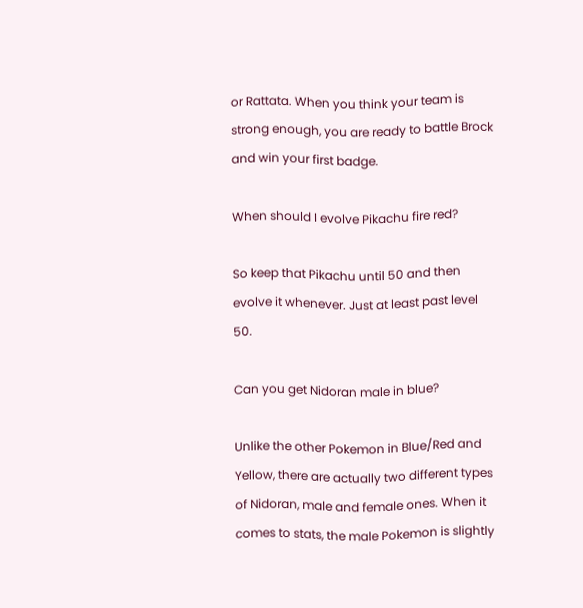or Rattata. When you think your team is strong enough, you are ready to battle Brock and win your first badge.

When should I evolve Pikachu fire red?

So keep that Pikachu until 50 and then evolve it whenever. Just at least past level 50.

Can you get Nidoran male in blue?

Unlike the other Pokemon in Blue/Red and Yellow, there are actually two different types of Nidoran, male and female ones. When it comes to stats, the male Pokemon is slightly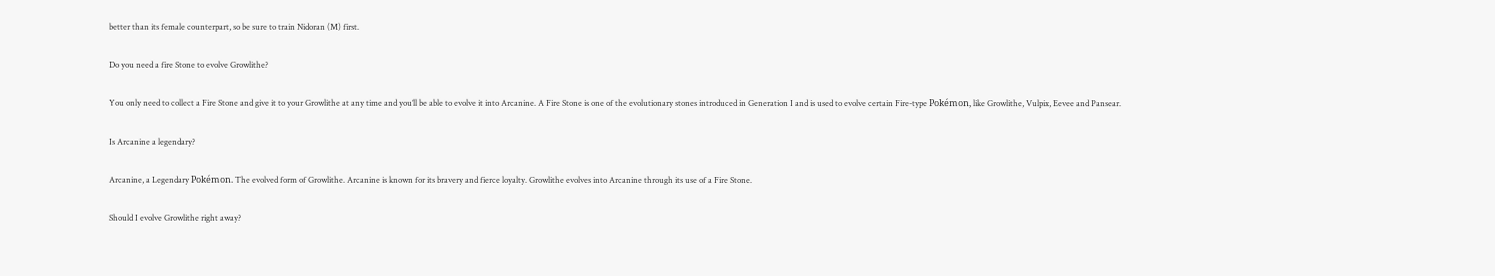better than its female counterpart, so be sure to train Nidoran (M) first.

Do you need a fire Stone to evolve Growlithe?

You only need to collect a Fire Stone and give it to your Growlithe at any time and you’ll be able to evolve it into Arcanine. A Fire Stone is one of the evolutionary stones introduced in Generation I and is used to evolve certain Fire-type Pokémon, like Growlithe, Vulpix, Eevee and Pansear.

Is Arcanine a legendary?

Arcanine, a Legendary Pokémon. The evolved form of Growlithe. Arcanine is known for its bravery and fierce loyalty. Growlithe evolves into Arcanine through its use of a Fire Stone.

Should I evolve Growlithe right away?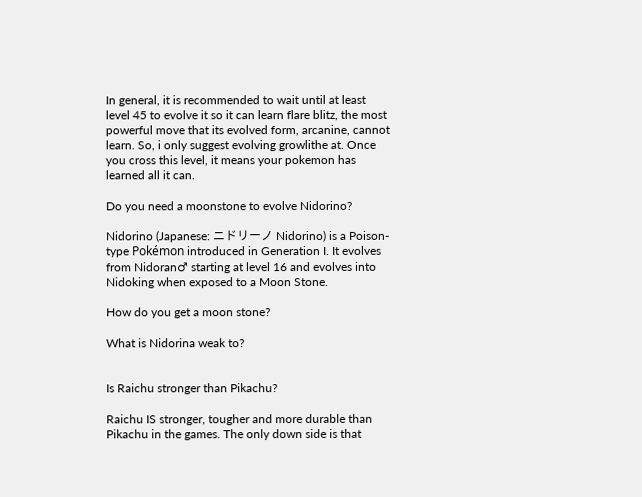In general, it is recommended to wait until at least level 45 to evolve it so it can learn flare blitz, the most powerful move that its evolved form, arcanine, cannot learn. So, i only suggest evolving growlithe at. Once you cross this level, it means your pokemon has learned all it can.

Do you need a moonstone to evolve Nidorino?

Nidorino (Japanese: ニドリーノ Nidorino) is a Poison-type Pokémon introduced in Generation I. It evolves from Nidoran♂ starting at level 16 and evolves into Nidoking when exposed to a Moon Stone.

How do you get a moon stone?

What is Nidorina weak to?


Is Raichu stronger than Pikachu?

Raichu IS stronger, tougher and more durable than Pikachu in the games. The only down side is that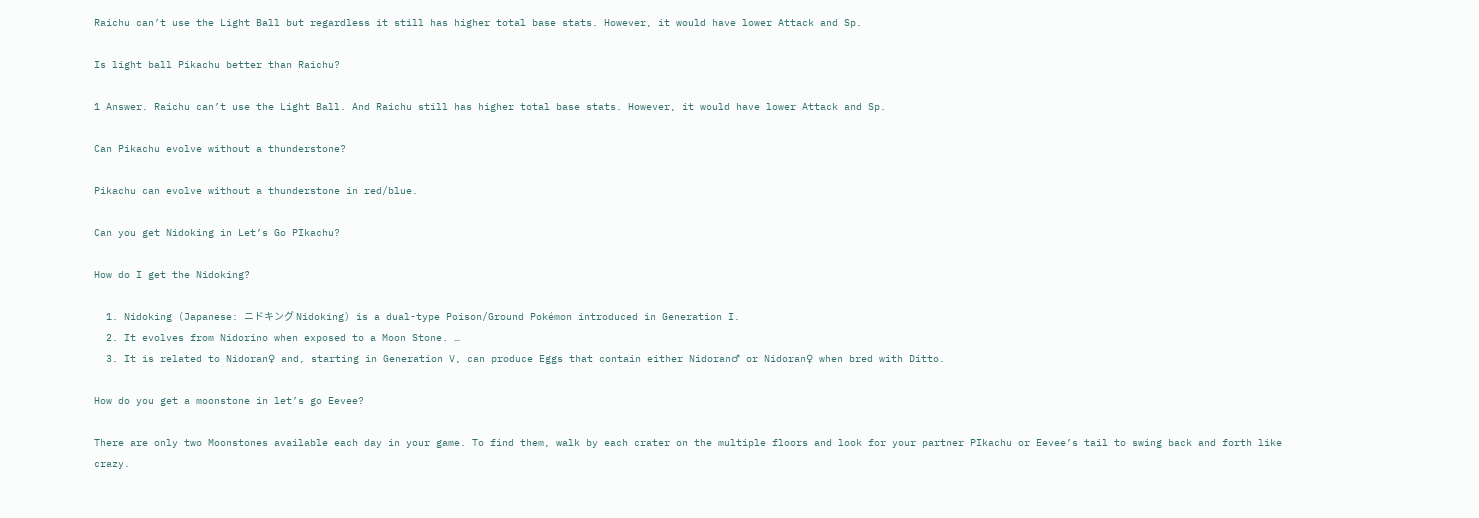Raichu can’t use the Light Ball but regardless it still has higher total base stats. However, it would have lower Attack and Sp.

Is light ball Pikachu better than Raichu?

1 Answer. Raichu can’t use the Light Ball. And Raichu still has higher total base stats. However, it would have lower Attack and Sp.

Can Pikachu evolve without a thunderstone?

Pikachu can evolve without a thunderstone in red/blue.

Can you get Nidoking in Let’s Go PIkachu?

How do I get the Nidoking?

  1. Nidoking (Japanese: ニドキング Nidoking) is a dual-type Poison/Ground Pokémon introduced in Generation I.
  2. It evolves from Nidorino when exposed to a Moon Stone. …
  3. It is related to Nidoran♀ and, starting in Generation V, can produce Eggs that contain either Nidoran♂ or Nidoran♀ when bred with Ditto.

How do you get a moonstone in let’s go Eevee?

There are only two Moonstones available each day in your game. To find them, walk by each crater on the multiple floors and look for your partner PIkachu or Eevee’s tail to swing back and forth like crazy.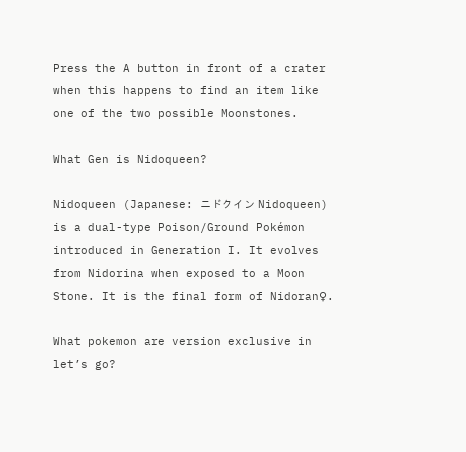Press the A button in front of a crater when this happens to find an item like one of the two possible Moonstones.

What Gen is Nidoqueen?

Nidoqueen (Japanese: ニドクイン Nidoqueen) is a dual-type Poison/Ground Pokémon introduced in Generation I. It evolves from Nidorina when exposed to a Moon Stone. It is the final form of Nidoran♀.

What pokemon are version exclusive in let’s go?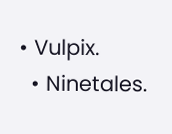• Vulpix.
  • Ninetales.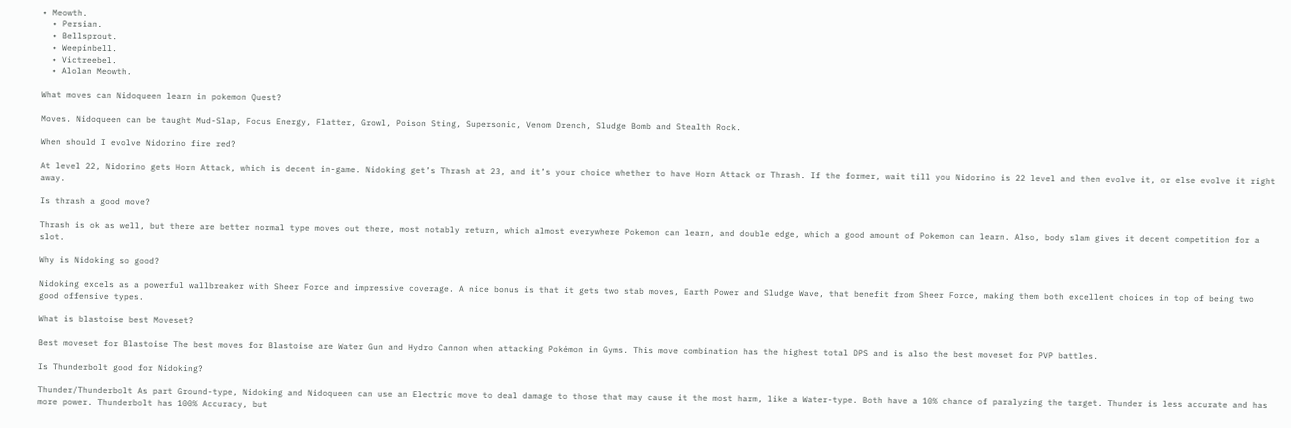• Meowth.
  • Persian.
  • Bellsprout.
  • Weepinbell.
  • Victreebel.
  • Alolan Meowth.

What moves can Nidoqueen learn in pokemon Quest?

Moves. Nidoqueen can be taught Mud-Slap, Focus Energy, Flatter, Growl, Poison Sting, Supersonic, Venom Drench, Sludge Bomb and Stealth Rock.

When should I evolve Nidorino fire red?

At level 22, Nidorino gets Horn Attack, which is decent in-game. Nidoking get’s Thrash at 23, and it’s your choice whether to have Horn Attack or Thrash. If the former, wait till you Nidorino is 22 level and then evolve it, or else evolve it right away.

Is thrash a good move?

Thrash is ok as well, but there are better normal type moves out there, most notably return, which almost everywhere Pokemon can learn, and double edge, which a good amount of Pokemon can learn. Also, body slam gives it decent competition for a slot.

Why is Nidoking so good?

Nidoking excels as a powerful wallbreaker with Sheer Force and impressive coverage. A nice bonus is that it gets two stab moves, Earth Power and Sludge Wave, that benefit from Sheer Force, making them both excellent choices in top of being two good offensive types.

What is blastoise best Moveset?

Best moveset for Blastoise The best moves for Blastoise are Water Gun and Hydro Cannon when attacking Pokémon in Gyms. This move combination has the highest total DPS and is also the best moveset for PVP battles.

Is Thunderbolt good for Nidoking?

Thunder/Thunderbolt As part Ground-type, Nidoking and Nidoqueen can use an Electric move to deal damage to those that may cause it the most harm, like a Water-type. Both have a 10% chance of paralyzing the target. Thunder is less accurate and has more power. Thunderbolt has 100% Accuracy, but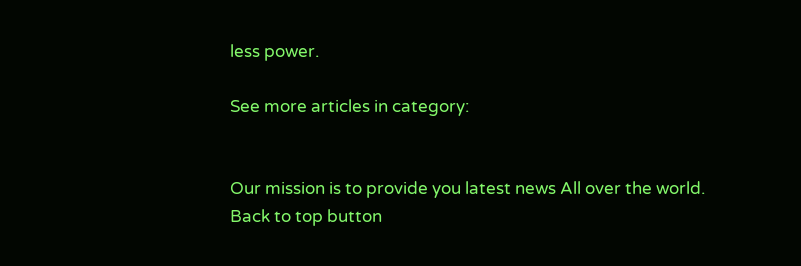less power.

See more articles in category:


Our mission is to provide you latest news All over the world.
Back to top button